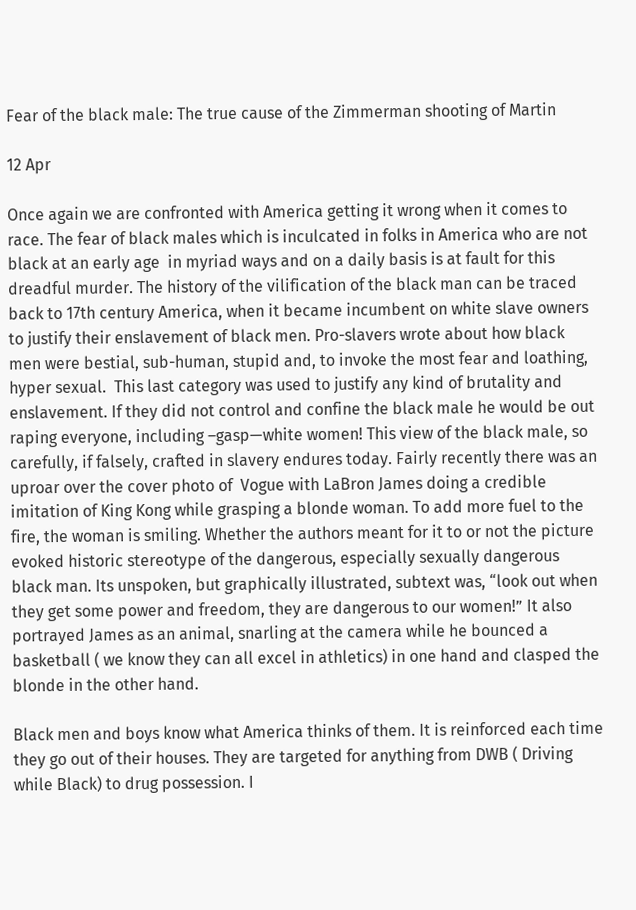Fear of the black male: The true cause of the Zimmerman shooting of Martin

12 Apr

Once again we are confronted with America getting it wrong when it comes to race. The fear of black males which is inculcated in folks in America who are not black at an early age  in myriad ways and on a daily basis is at fault for this dreadful murder. The history of the vilification of the black man can be traced back to 17th century America, when it became incumbent on white slave owners to justify their enslavement of black men. Pro-slavers wrote about how black men were bestial, sub-human, stupid and, to invoke the most fear and loathing, hyper sexual.  This last category was used to justify any kind of brutality and enslavement. If they did not control and confine the black male he would be out raping everyone, including –gasp—white women! This view of the black male, so carefully, if falsely, crafted in slavery endures today. Fairly recently there was an uproar over the cover photo of  Vogue with LaBron James doing a credible imitation of King Kong while grasping a blonde woman. To add more fuel to the fire, the woman is smiling. Whether the authors meant for it to or not the picture evoked historic stereotype of the dangerous, especially sexually dangerous black man. Its unspoken, but graphically illustrated, subtext was, “look out when they get some power and freedom, they are dangerous to our women!” It also portrayed James as an animal, snarling at the camera while he bounced a basketball ( we know they can all excel in athletics) in one hand and clasped the blonde in the other hand.

Black men and boys know what America thinks of them. It is reinforced each time they go out of their houses. They are targeted for anything from DWB ( Driving while Black) to drug possession. I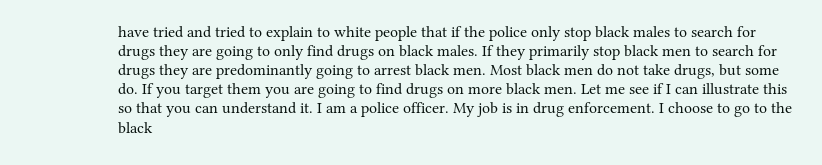have tried and tried to explain to white people that if the police only stop black males to search for drugs they are going to only find drugs on black males. If they primarily stop black men to search for drugs they are predominantly going to arrest black men. Most black men do not take drugs, but some do. If you target them you are going to find drugs on more black men. Let me see if I can illustrate this so that you can understand it. I am a police officer. My job is in drug enforcement. I choose to go to the black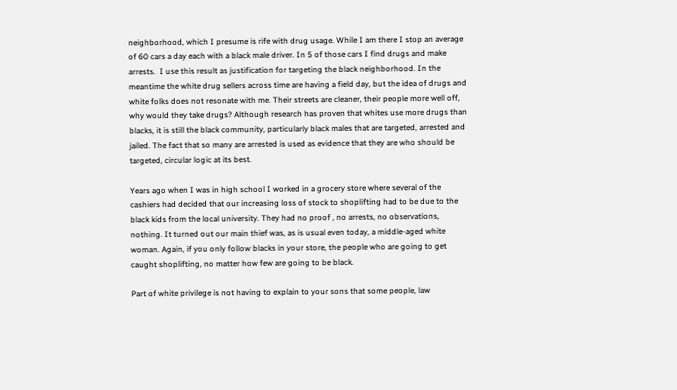neighborhood, which I presume is rife with drug usage. While I am there I stop an average of 60 cars a day each with a black male driver. In 5 of those cars I find drugs and make arrests.  I use this result as justification for targeting the black neighborhood. In the meantime the white drug sellers across time are having a field day, but the idea of drugs and white folks does not resonate with me. Their streets are cleaner, their people more well off, why would they take drugs? Although research has proven that whites use more drugs than blacks, it is still the black community, particularly black males that are targeted, arrested and jailed. The fact that so many are arrested is used as evidence that they are who should be targeted, circular logic at its best.

Years ago when I was in high school I worked in a grocery store where several of the cashiers had decided that our increasing loss of stock to shoplifting had to be due to the black kids from the local university. They had no proof , no arrests, no observations, nothing. It turned out our main thief was, as is usual even today, a middle-aged white woman. Again, if you only follow blacks in your store, the people who are going to get caught shoplifting, no matter how few are going to be black.

Part of white privilege is not having to explain to your sons that some people, law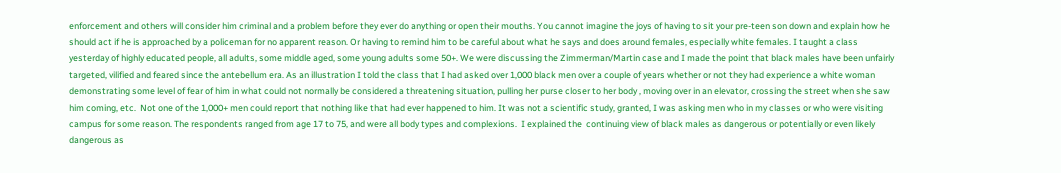enforcement and others will consider him criminal and a problem before they ever do anything or open their mouths. You cannot imagine the joys of having to sit your pre-teen son down and explain how he should act if he is approached by a policeman for no apparent reason. Or having to remind him to be careful about what he says and does around females, especially white females. I taught a class yesterday of highly educated people, all adults, some middle aged, some young adults some 50+. We were discussing the Zimmerman/Martin case and I made the point that black males have been unfairly targeted, vilified and feared since the antebellum era. As an illustration I told the class that I had asked over 1,000 black men over a couple of years whether or not they had experience a white woman demonstrating some level of fear of him in what could not normally be considered a threatening situation, pulling her purse closer to her body , moving over in an elevator, crossing the street when she saw him coming, etc.  Not one of the 1,000+ men could report that nothing like that had ever happened to him. It was not a scientific study, granted, I was asking men who in my classes or who were visiting campus for some reason. The respondents ranged from age 17 to 75, and were all body types and complexions.  I explained the  continuing view of black males as dangerous or potentially or even likely dangerous as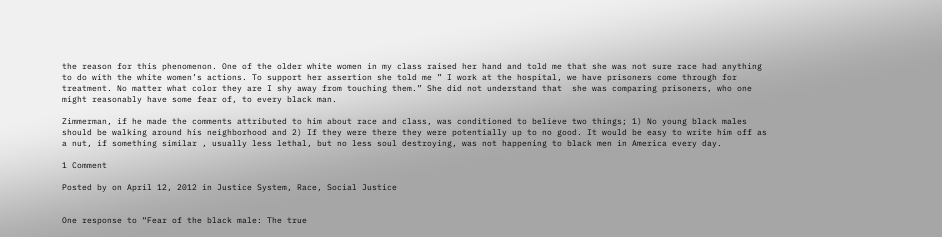the reason for this phenomenon. One of the older white women in my class raised her hand and told me that she was not sure race had anything to do with the white women’s actions. To support her assertion she told me ” I work at the hospital, we have prisoners come through for treatment. No matter what color they are I shy away from touching them.” She did not understand that  she was comparing prisoners, who one might reasonably have some fear of, to every black man.

Zimmerman, if he made the comments attributed to him about race and class, was conditioned to believe two things; 1) No young black males should be walking around his neighborhood and 2) If they were there they were potentially up to no good. It would be easy to write him off as a nut, if something similar , usually less lethal, but no less soul destroying, was not happening to black men in America every day.

1 Comment

Posted by on April 12, 2012 in Justice System, Race, Social Justice


One response to “Fear of the black male: The true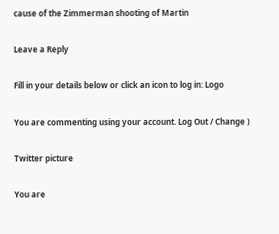cause of the Zimmerman shooting of Martin

Leave a Reply

Fill in your details below or click an icon to log in: Logo

You are commenting using your account. Log Out / Change )

Twitter picture

You are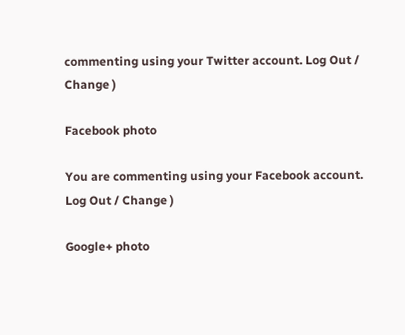commenting using your Twitter account. Log Out / Change )

Facebook photo

You are commenting using your Facebook account. Log Out / Change )

Google+ photo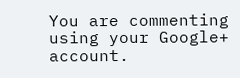You are commenting using your Google+ account.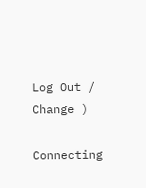Log Out / Change )

Connecting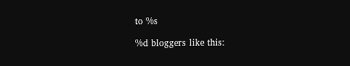to %s

%d bloggers like this: